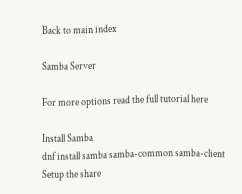Back to main index

Samba Server

For more options read the full tutorial here

Install Samba
dnf install samba samba-common samba-client
Setup the share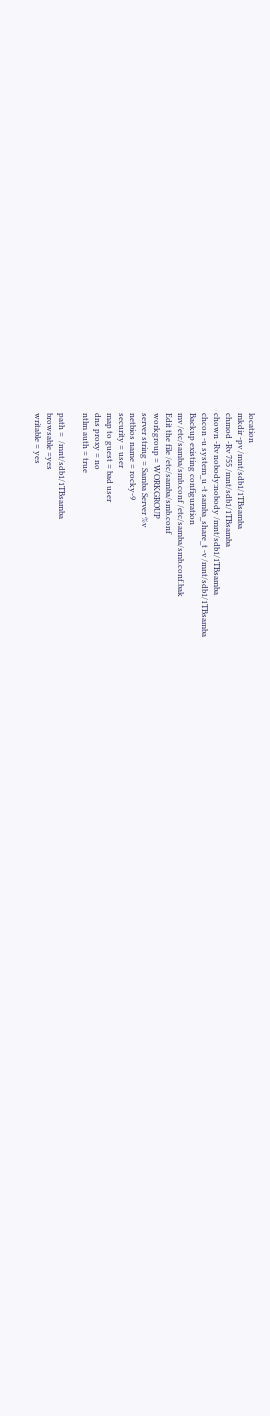location
mkdir -pv /mnt/sdb1/1TBsamba
chmod -Rv 755 /mnt/sdb1/1TBsamba
chown -Rv nobody:nobody /mnt/sdb1/1TBsamba
chcon -u system_u -t samba_share_t -v /mnt/sdb1/1TBsamba
Backup existing configuration
mv /etc/samba/smb.conf /etc/samba/smb.conf.bak
Edit the file /etc/samba/smb.conf
workgroup = WORKGROUP
server string = Samba Server %v
netbios name = rocky-9
security = user
map to guest = bad user
dns proxy = no
ntlm auth = true

path =  /mnt/sdb1/1TBsamba
browsable =yes
writable = yes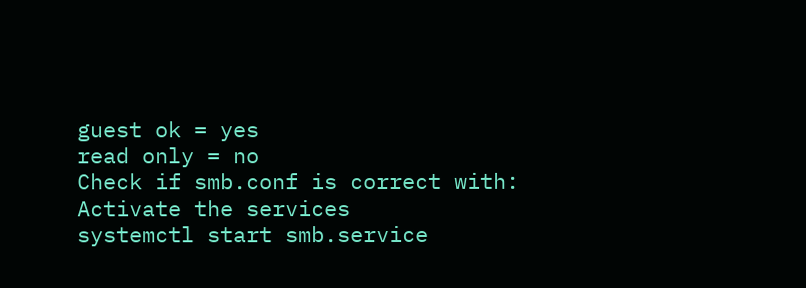guest ok = yes
read only = no
Check if smb.conf is correct with:
Activate the services
systemctl start smb.service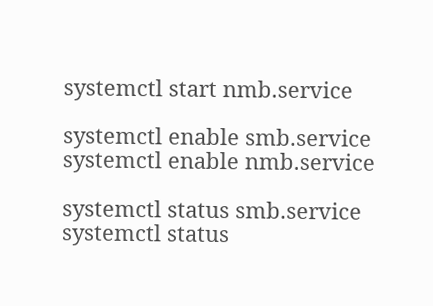systemctl start nmb.service

systemctl enable smb.service
systemctl enable nmb.service

systemctl status smb.service
systemctl status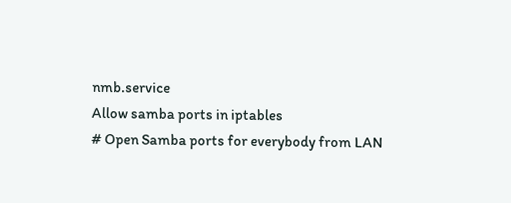nmb.service
Allow samba ports in iptables
# Open Samba ports for everybody from LAN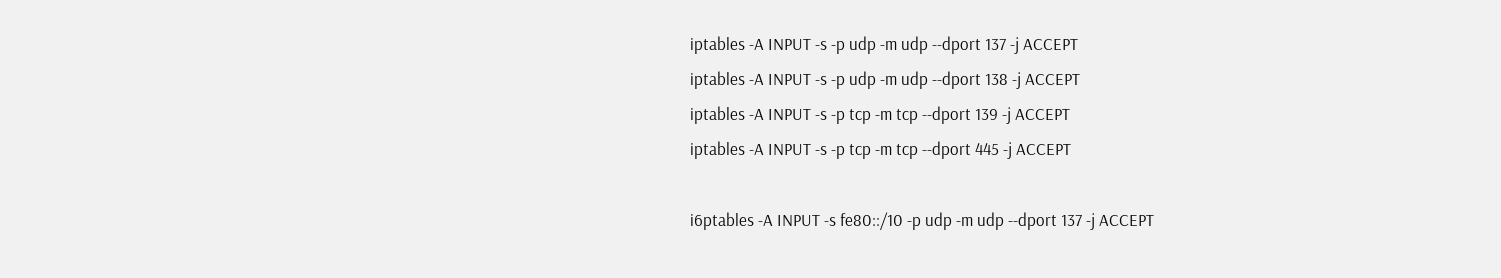iptables -A INPUT -s -p udp -m udp --dport 137 -j ACCEPT
iptables -A INPUT -s -p udp -m udp --dport 138 -j ACCEPT
iptables -A INPUT -s -p tcp -m tcp --dport 139 -j ACCEPT
iptables -A INPUT -s -p tcp -m tcp --dport 445 -j ACCEPT

i6ptables -A INPUT -s fe80::/10 -p udp -m udp --dport 137 -j ACCEPT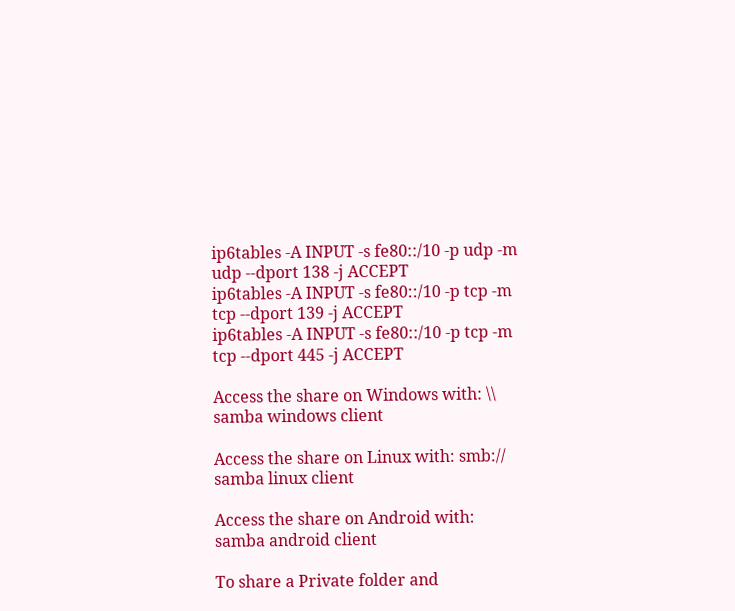ip6tables -A INPUT -s fe80::/10 -p udp -m udp --dport 138 -j ACCEPT
ip6tables -A INPUT -s fe80::/10 -p tcp -m tcp --dport 139 -j ACCEPT
ip6tables -A INPUT -s fe80::/10 -p tcp -m tcp --dport 445 -j ACCEPT

Access the share on Windows with: \\
samba windows client

Access the share on Linux with: smb://
samba linux client

Access the share on Android with:
samba android client

To share a Private folder and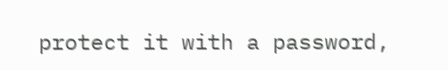protect it with a password,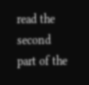read the second part of the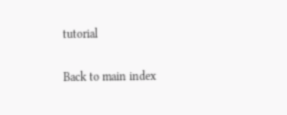tutorial

Back to main index